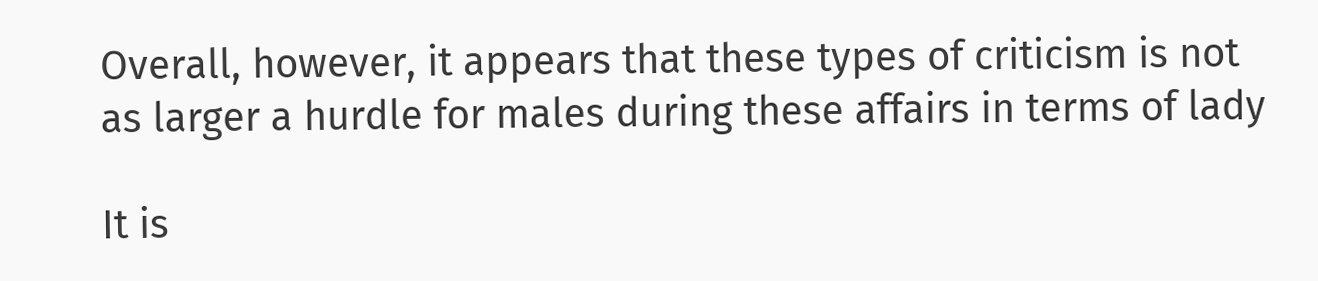Overall, however, it appears that these types of criticism is not as larger a hurdle for males during these affairs in terms of lady

It is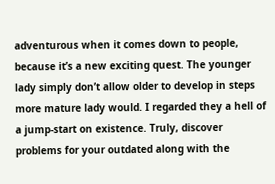adventurous when it comes down to people, because it’s a new exciting quest. The younger lady simply don’t allow older to develop in steps more mature lady would. I regarded they a hell of a jump-start on existence. Truly, discover problems for your outdated along with the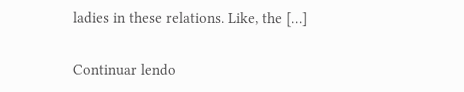ladies in these relations. Like, the […]

Continuar lendo